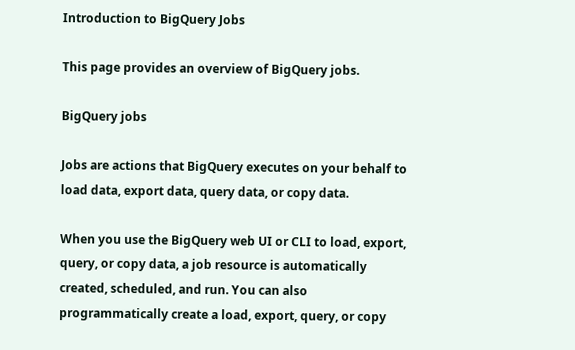Introduction to BigQuery Jobs

This page provides an overview of BigQuery jobs.

BigQuery jobs

Jobs are actions that BigQuery executes on your behalf to load data, export data, query data, or copy data.

When you use the BigQuery web UI or CLI to load, export, query, or copy data, a job resource is automatically created, scheduled, and run. You can also programmatically create a load, export, query, or copy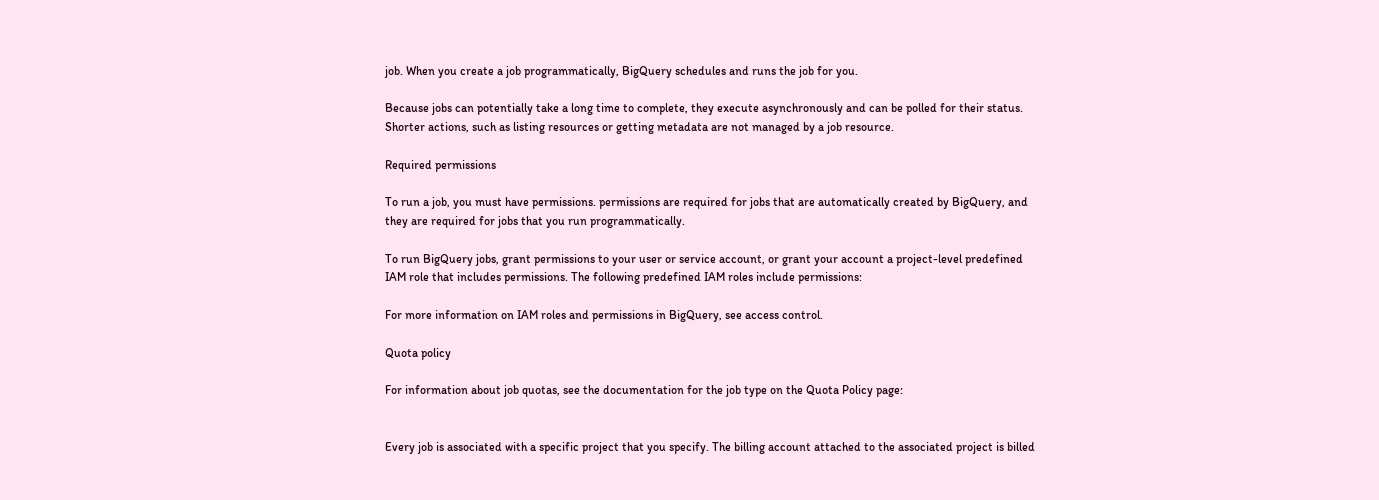job. When you create a job programmatically, BigQuery schedules and runs the job for you.

Because jobs can potentially take a long time to complete, they execute asynchronously and can be polled for their status. Shorter actions, such as listing resources or getting metadata are not managed by a job resource.

Required permissions

To run a job, you must have permissions. permissions are required for jobs that are automatically created by BigQuery, and they are required for jobs that you run programmatically.

To run BigQuery jobs, grant permissions to your user or service account, or grant your account a project-level predefined IAM role that includes permissions. The following predefined IAM roles include permissions:

For more information on IAM roles and permissions in BigQuery, see access control.

Quota policy

For information about job quotas, see the documentation for the job type on the Quota Policy page:


Every job is associated with a specific project that you specify. The billing account attached to the associated project is billed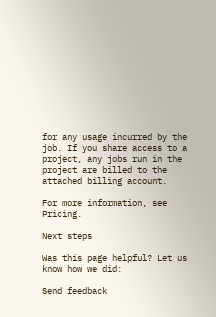for any usage incurred by the job. If you share access to a project, any jobs run in the project are billed to the attached billing account.

For more information, see Pricing.

Next steps

Was this page helpful? Let us know how we did:

Send feedback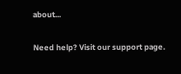about...

Need help? Visit our support page.